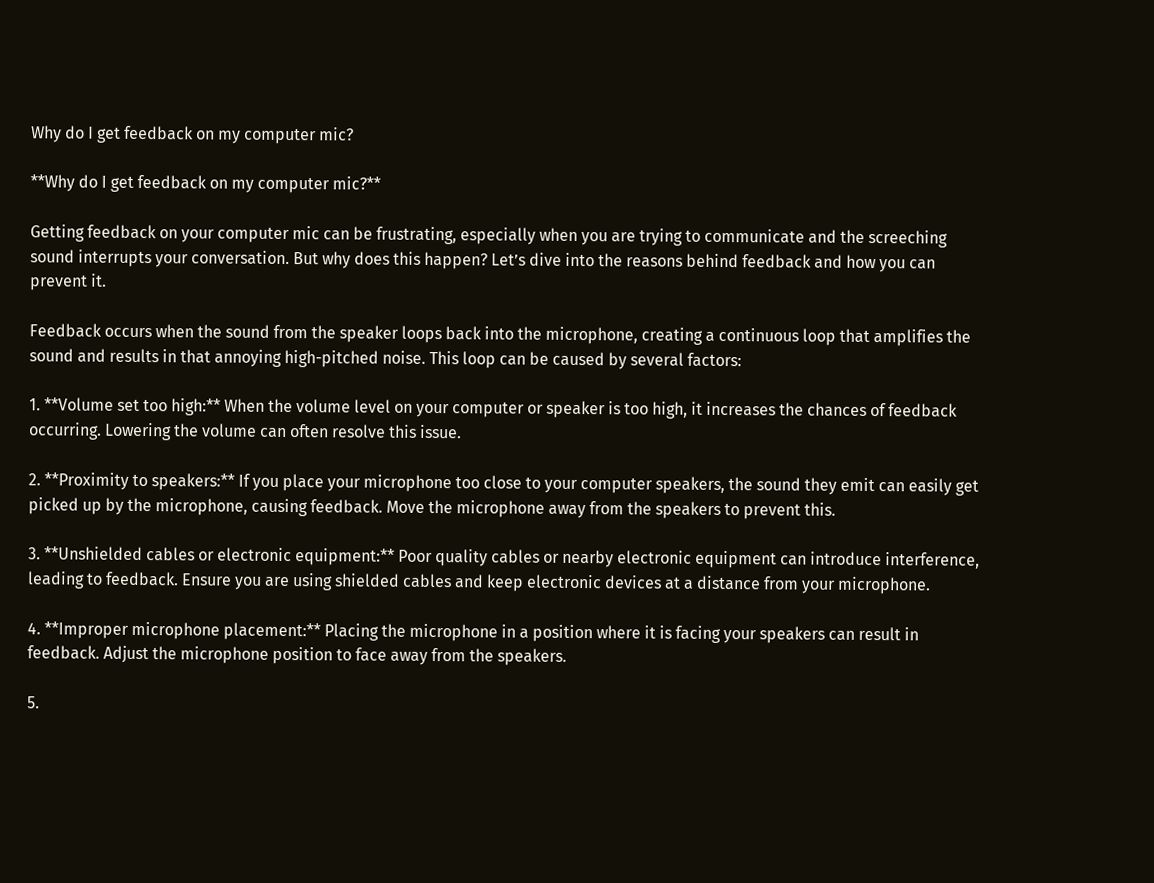Why do I get feedback on my computer mic?

**Why do I get feedback on my computer mic?**

Getting feedback on your computer mic can be frustrating, especially when you are trying to communicate and the screeching sound interrupts your conversation. But why does this happen? Let’s dive into the reasons behind feedback and how you can prevent it.

Feedback occurs when the sound from the speaker loops back into the microphone, creating a continuous loop that amplifies the sound and results in that annoying high-pitched noise. This loop can be caused by several factors:

1. **Volume set too high:** When the volume level on your computer or speaker is too high, it increases the chances of feedback occurring. Lowering the volume can often resolve this issue.

2. **Proximity to speakers:** If you place your microphone too close to your computer speakers, the sound they emit can easily get picked up by the microphone, causing feedback. Move the microphone away from the speakers to prevent this.

3. **Unshielded cables or electronic equipment:** Poor quality cables or nearby electronic equipment can introduce interference, leading to feedback. Ensure you are using shielded cables and keep electronic devices at a distance from your microphone.

4. **Improper microphone placement:** Placing the microphone in a position where it is facing your speakers can result in feedback. Adjust the microphone position to face away from the speakers.

5.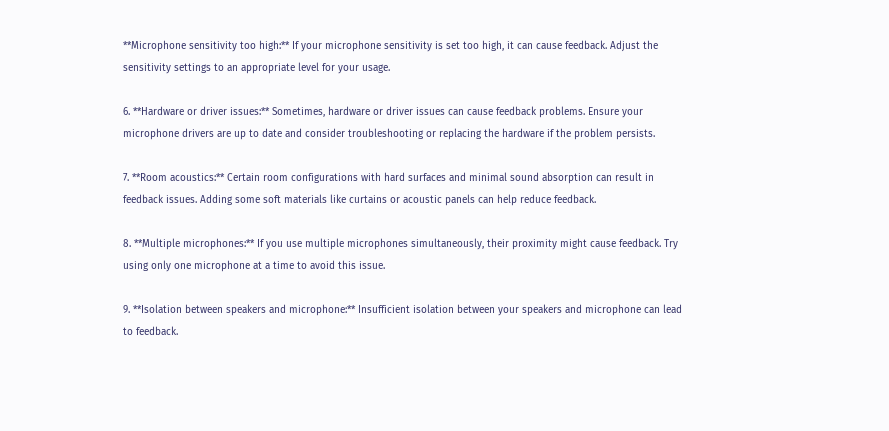**Microphone sensitivity too high:** If your microphone sensitivity is set too high, it can cause feedback. Adjust the sensitivity settings to an appropriate level for your usage.

6. **Hardware or driver issues:** Sometimes, hardware or driver issues can cause feedback problems. Ensure your microphone drivers are up to date and consider troubleshooting or replacing the hardware if the problem persists.

7. **Room acoustics:** Certain room configurations with hard surfaces and minimal sound absorption can result in feedback issues. Adding some soft materials like curtains or acoustic panels can help reduce feedback.

8. **Multiple microphones:** If you use multiple microphones simultaneously, their proximity might cause feedback. Try using only one microphone at a time to avoid this issue.

9. **Isolation between speakers and microphone:** Insufficient isolation between your speakers and microphone can lead to feedback.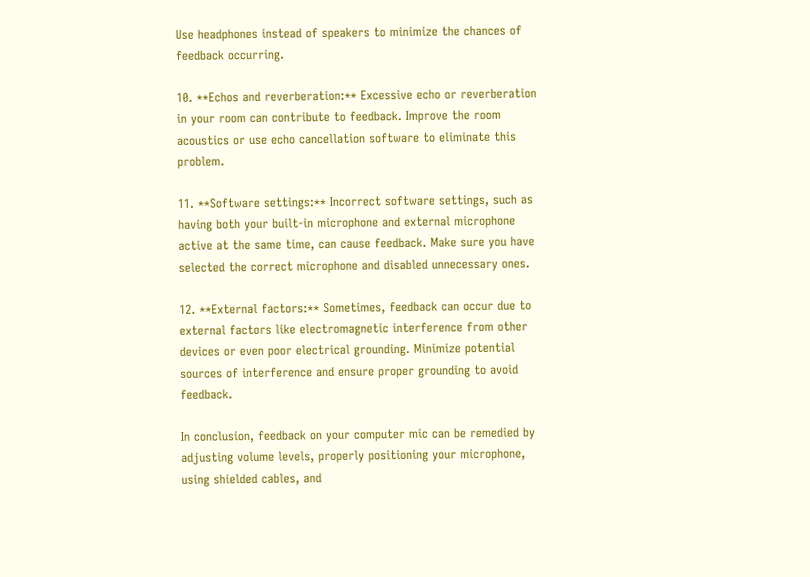Use headphones instead of speakers to minimize the chances of feedback occurring.

10. **Echos and reverberation:** Excessive echo or reverberation in your room can contribute to feedback. Improve the room acoustics or use echo cancellation software to eliminate this problem.

11. **Software settings:** Incorrect software settings, such as having both your built-in microphone and external microphone active at the same time, can cause feedback. Make sure you have selected the correct microphone and disabled unnecessary ones.

12. **External factors:** Sometimes, feedback can occur due to external factors like electromagnetic interference from other devices or even poor electrical grounding. Minimize potential sources of interference and ensure proper grounding to avoid feedback.

In conclusion, feedback on your computer mic can be remedied by adjusting volume levels, properly positioning your microphone, using shielded cables, and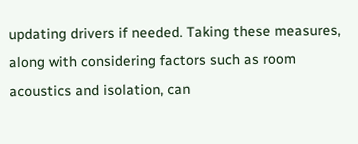updating drivers if needed. Taking these measures, along with considering factors such as room acoustics and isolation, can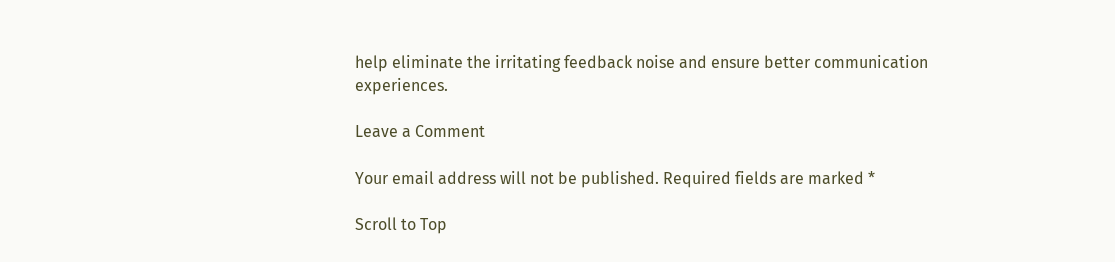help eliminate the irritating feedback noise and ensure better communication experiences.

Leave a Comment

Your email address will not be published. Required fields are marked *

Scroll to Top